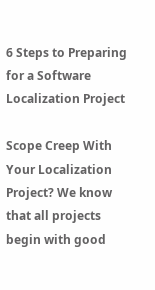6 Steps to Preparing for a Software Localization Project

Scope Creep With Your Localization Project? We know that all projects begin with good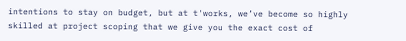intentions to stay on budget, but at t'works, we’ve become so highly skilled at project scoping that we give you the exact cost of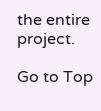the entire project.

Go to Top